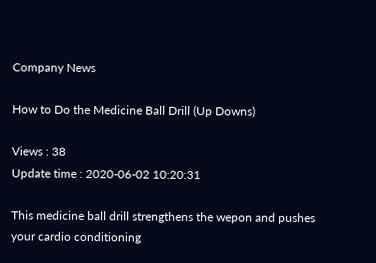Company News

How to Do the Medicine Ball Drill (Up Downs)

Views : 38
Update time : 2020-06-02 10:20:31

This medicine ball drill strengthens the wepon and pushes your cardio conditioning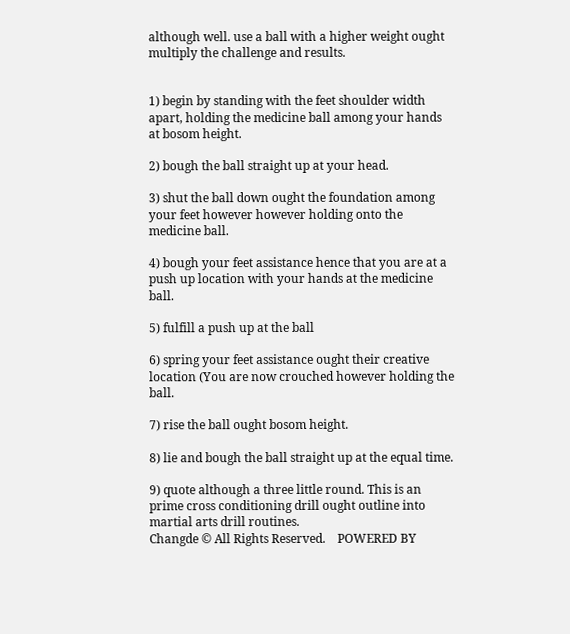although well. use a ball with a higher weight ought multiply the challenge and results.


1) begin by standing with the feet shoulder width apart, holding the medicine ball among your hands at bosom height.

2) bough the ball straight up at your head.

3) shut the ball down ought the foundation among your feet however however holding onto the medicine ball.

4) bough your feet assistance hence that you are at a push up location with your hands at the medicine ball.

5) fulfill a push up at the ball

6) spring your feet assistance ought their creative location (You are now crouched however holding the ball.

7) rise the ball ought bosom height.

8) lie and bough the ball straight up at the equal time.

9) quote although a three little round. This is an prime cross conditioning drill ought outline into martial arts drill routines.
Changde © All Rights Reserved.    POWERED BY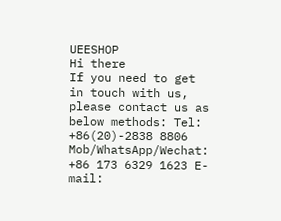UEESHOP
Hi there
If you need to get in touch with us, please contact us as below methods: Tel: +86(20)-2838 8806 Mob/WhatsApp/Wechat: +86 173 6329 1623 E-mail: